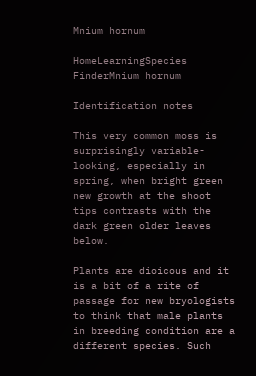Mnium hornum

HomeLearningSpecies FinderMnium hornum

Identification notes

This very common moss is surprisingly variable-looking, especially in spring, when bright green new growth at the shoot tips contrasts with the dark green older leaves below.

Plants are dioicous and it is a bit of a rite of passage for new bryologists to think that male plants in breeding condition are a different species. Such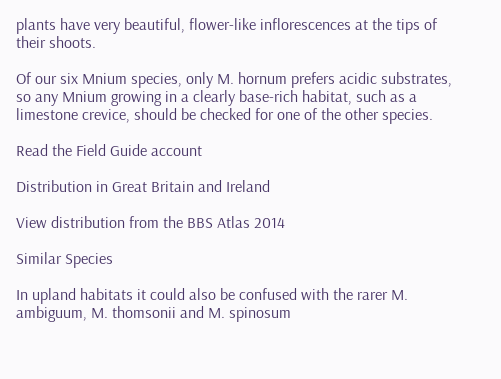plants have very beautiful, flower-like inflorescences at the tips of their shoots.

Of our six Mnium species, only M. hornum prefers acidic substrates, so any Mnium growing in a clearly base-rich habitat, such as a limestone crevice, should be checked for one of the other species.

Read the Field Guide account

Distribution in Great Britain and Ireland

View distribution from the BBS Atlas 2014

Similar Species

In upland habitats it could also be confused with the rarer M. ambiguum, M. thomsonii and M. spinosum